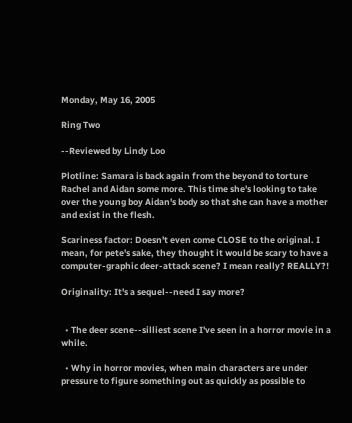Monday, May 16, 2005

Ring Two

--Reviewed by Lindy Loo

Plotline: Samara is back again from the beyond to torture Rachel and Aidan some more. This time she's looking to take over the young boy Aidan's body so that she can have a mother and exist in the flesh.

Scariness factor: Doesn't even come CLOSE to the original. I mean, for pete's sake, they thought it would be scary to have a computer-graphic deer-attack scene? I mean really? REALLY?!

Originality: It's a sequel--need I say more?


  • The deer scene--silliest scene I've seen in a horror movie in a while.

  • Why in horror movies, when main characters are under pressure to figure something out as quickly as possible to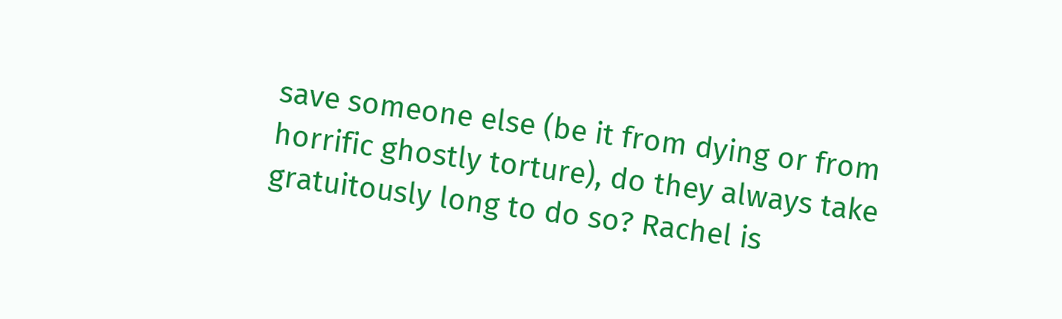save someone else (be it from dying or from horrific ghostly torture), do they always take gratuitously long to do so? Rachel is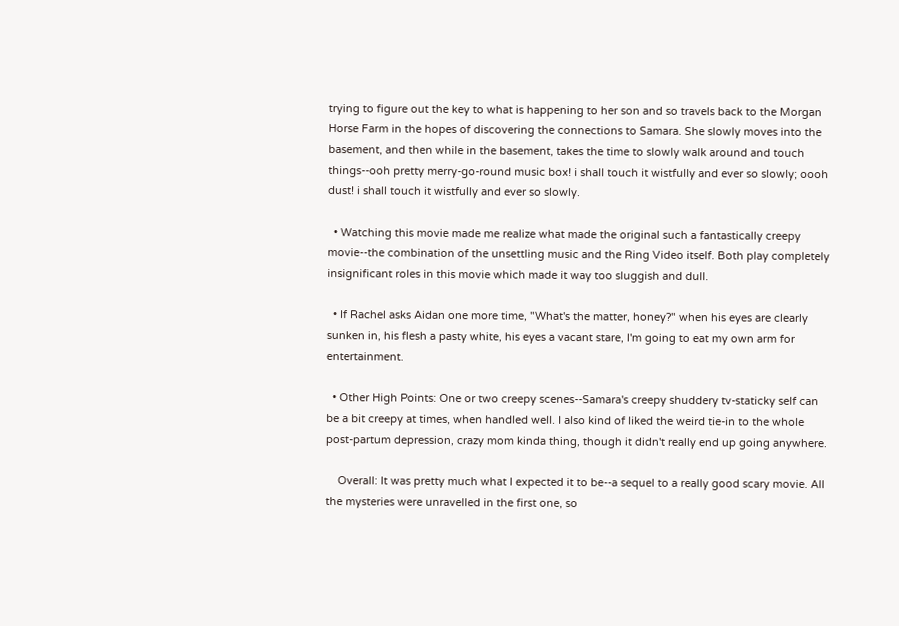trying to figure out the key to what is happening to her son and so travels back to the Morgan Horse Farm in the hopes of discovering the connections to Samara. She slowly moves into the basement, and then while in the basement, takes the time to slowly walk around and touch things--ooh pretty merry-go-round music box! i shall touch it wistfully and ever so slowly; oooh dust! i shall touch it wistfully and ever so slowly.

  • Watching this movie made me realize what made the original such a fantastically creepy movie--the combination of the unsettling music and the Ring Video itself. Both play completely insignificant roles in this movie which made it way too sluggish and dull.

  • If Rachel asks Aidan one more time, "What's the matter, honey?" when his eyes are clearly sunken in, his flesh a pasty white, his eyes a vacant stare, I'm going to eat my own arm for entertainment.

  • Other High Points: One or two creepy scenes--Samara's creepy shuddery tv-staticky self can be a bit creepy at times, when handled well. I also kind of liked the weird tie-in to the whole post-partum depression, crazy mom kinda thing, though it didn't really end up going anywhere.

    Overall: It was pretty much what I expected it to be--a sequel to a really good scary movie. All the mysteries were unravelled in the first one, so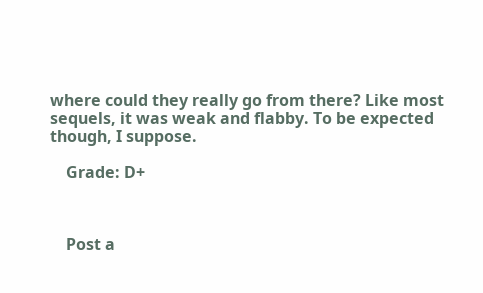where could they really go from there? Like most sequels, it was weak and flabby. To be expected though, I suppose.

    Grade: D+



    Post a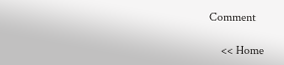Comment

    << Home